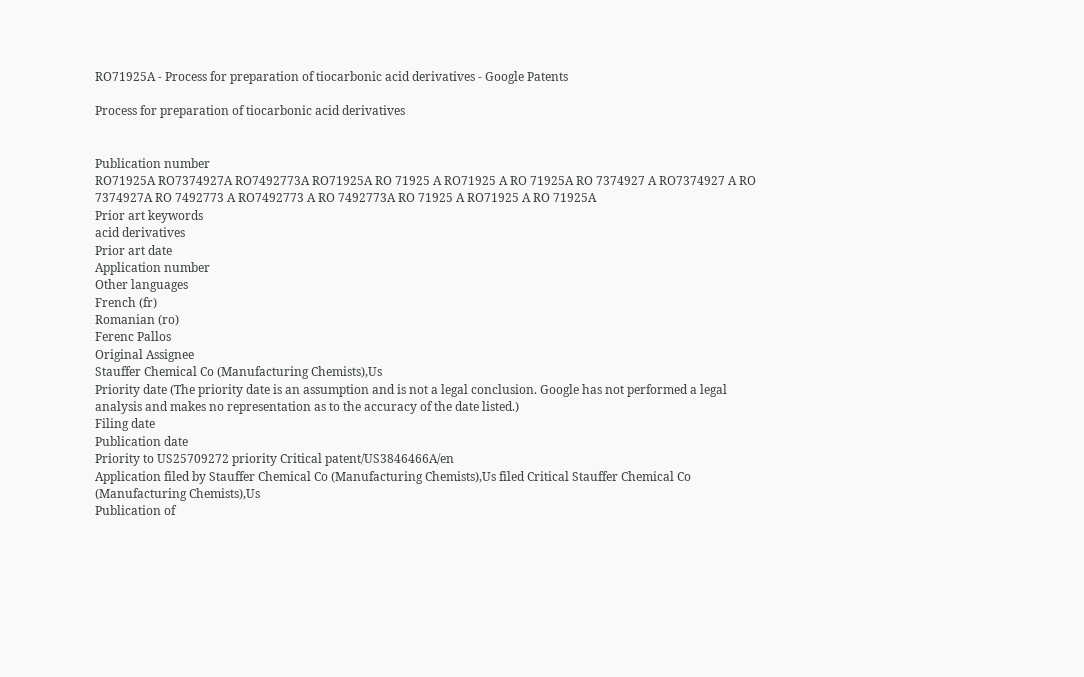RO71925A - Process for preparation of tiocarbonic acid derivatives - Google Patents

Process for preparation of tiocarbonic acid derivatives


Publication number
RO71925A RO7374927A RO7492773A RO71925A RO 71925 A RO71925 A RO 71925A RO 7374927 A RO7374927 A RO 7374927A RO 7492773 A RO7492773 A RO 7492773A RO 71925 A RO71925 A RO 71925A
Prior art keywords
acid derivatives
Prior art date
Application number
Other languages
French (fr)
Romanian (ro)
Ferenc Pallos
Original Assignee
Stauffer Chemical Co (Manufacturing Chemists),Us
Priority date (The priority date is an assumption and is not a legal conclusion. Google has not performed a legal analysis and makes no representation as to the accuracy of the date listed.)
Filing date
Publication date
Priority to US25709272 priority Critical patent/US3846466A/en
Application filed by Stauffer Chemical Co (Manufacturing Chemists),Us filed Critical Stauffer Chemical Co (Manufacturing Chemists),Us
Publication of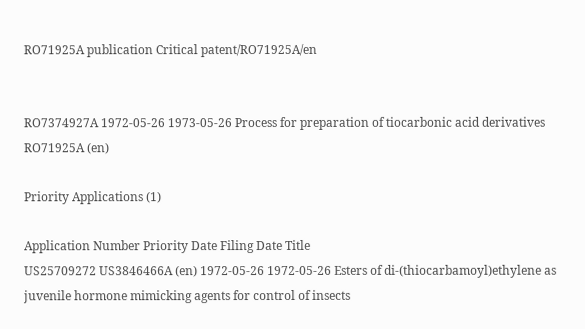RO71925A publication Critical patent/RO71925A/en


RO7374927A 1972-05-26 1973-05-26 Process for preparation of tiocarbonic acid derivatives RO71925A (en)

Priority Applications (1)

Application Number Priority Date Filing Date Title
US25709272 US3846466A (en) 1972-05-26 1972-05-26 Esters of di-(thiocarbamoyl)ethylene as juvenile hormone mimicking agents for control of insects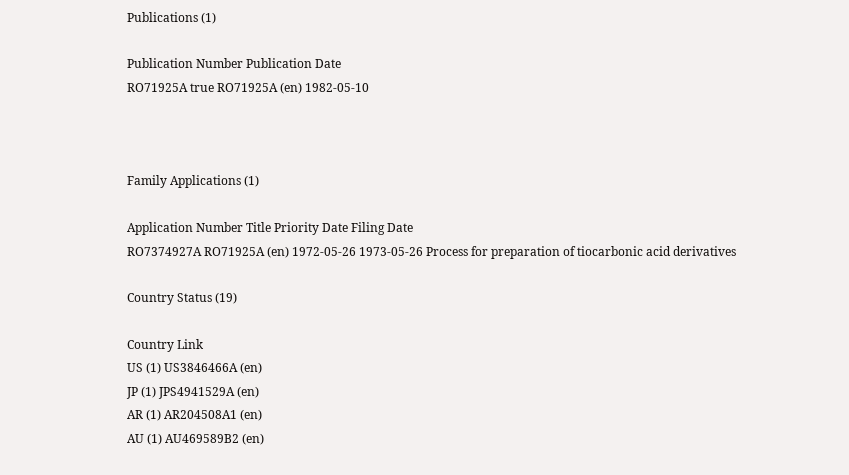Publications (1)

Publication Number Publication Date
RO71925A true RO71925A (en) 1982-05-10



Family Applications (1)

Application Number Title Priority Date Filing Date
RO7374927A RO71925A (en) 1972-05-26 1973-05-26 Process for preparation of tiocarbonic acid derivatives

Country Status (19)

Country Link
US (1) US3846466A (en)
JP (1) JPS4941529A (en)
AR (1) AR204508A1 (en)
AU (1) AU469589B2 (en)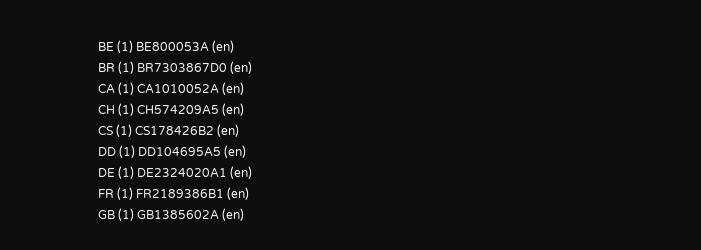BE (1) BE800053A (en)
BR (1) BR7303867D0 (en)
CA (1) CA1010052A (en)
CH (1) CH574209A5 (en)
CS (1) CS178426B2 (en)
DD (1) DD104695A5 (en)
DE (1) DE2324020A1 (en)
FR (1) FR2189386B1 (en)
GB (1) GB1385602A (en)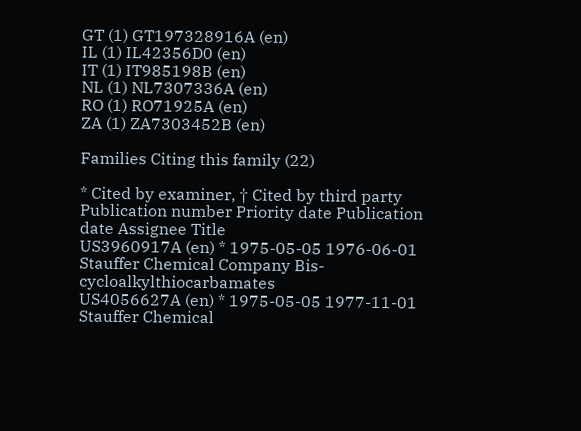GT (1) GT197328916A (en)
IL (1) IL42356D0 (en)
IT (1) IT985198B (en)
NL (1) NL7307336A (en)
RO (1) RO71925A (en)
ZA (1) ZA7303452B (en)

Families Citing this family (22)

* Cited by examiner, † Cited by third party
Publication number Priority date Publication date Assignee Title
US3960917A (en) * 1975-05-05 1976-06-01 Stauffer Chemical Company Bis-cycloalkylthiocarbamates
US4056627A (en) * 1975-05-05 1977-11-01 Stauffer Chemical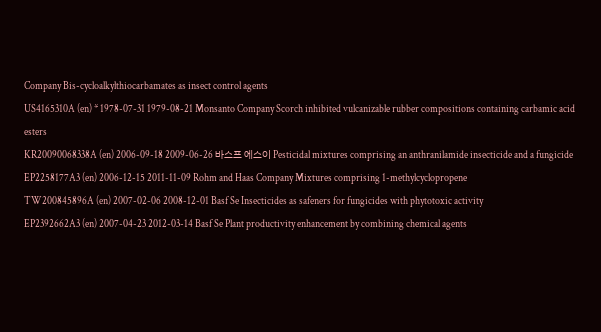Company Bis-cycloalkylthiocarbamates as insect control agents
US4165310A (en) * 1978-07-31 1979-08-21 Monsanto Company Scorch inhibited vulcanizable rubber compositions containing carbamic acid esters
KR20090068338A (en) 2006-09-18 2009-06-26 바스프 에스이 Pesticidal mixtures comprising an anthranilamide insecticide and a fungicide
EP2258177A3 (en) 2006-12-15 2011-11-09 Rohm and Haas Company Mixtures comprising 1-methylcyclopropene
TW200845896A (en) 2007-02-06 2008-12-01 Basf Se Insecticides as safeners for fungicides with phytotoxic activity
EP2392662A3 (en) 2007-04-23 2012-03-14 Basf Se Plant productivity enhancement by combining chemical agents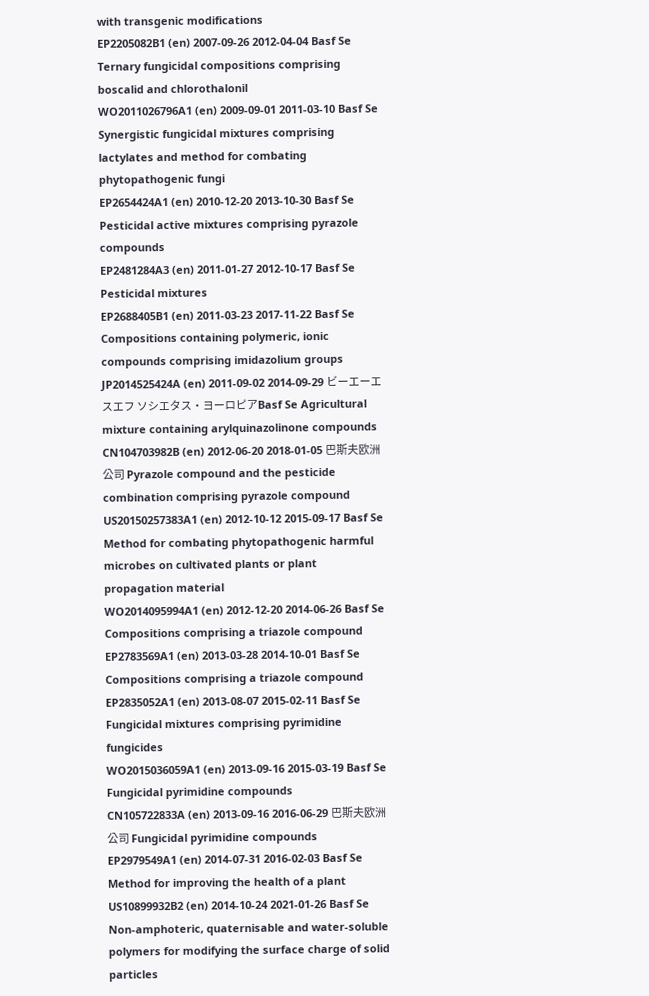with transgenic modifications
EP2205082B1 (en) 2007-09-26 2012-04-04 Basf Se Ternary fungicidal compositions comprising boscalid and chlorothalonil
WO2011026796A1 (en) 2009-09-01 2011-03-10 Basf Se Synergistic fungicidal mixtures comprising lactylates and method for combating phytopathogenic fungi
EP2654424A1 (en) 2010-12-20 2013-10-30 Basf Se Pesticidal active mixtures comprising pyrazole compounds
EP2481284A3 (en) 2011-01-27 2012-10-17 Basf Se Pesticidal mixtures
EP2688405B1 (en) 2011-03-23 2017-11-22 Basf Se Compositions containing polymeric, ionic compounds comprising imidazolium groups
JP2014525424A (en) 2011-09-02 2014-09-29 ビーエーエスエフ ソシエタス・ヨーロピアBasf Se Agricultural mixture containing arylquinazolinone compounds
CN104703982B (en) 2012-06-20 2018-01-05 巴斯夫欧洲公司 Pyrazole compound and the pesticide combination comprising pyrazole compound
US20150257383A1 (en) 2012-10-12 2015-09-17 Basf Se Method for combating phytopathogenic harmful microbes on cultivated plants or plant propagation material
WO2014095994A1 (en) 2012-12-20 2014-06-26 Basf Se Compositions comprising a triazole compound
EP2783569A1 (en) 2013-03-28 2014-10-01 Basf Se Compositions comprising a triazole compound
EP2835052A1 (en) 2013-08-07 2015-02-11 Basf Se Fungicidal mixtures comprising pyrimidine fungicides
WO2015036059A1 (en) 2013-09-16 2015-03-19 Basf Se Fungicidal pyrimidine compounds
CN105722833A (en) 2013-09-16 2016-06-29 巴斯夫欧洲公司 Fungicidal pyrimidine compounds
EP2979549A1 (en) 2014-07-31 2016-02-03 Basf Se Method for improving the health of a plant
US10899932B2 (en) 2014-10-24 2021-01-26 Basf Se Non-amphoteric, quaternisable and water-soluble polymers for modifying the surface charge of solid particles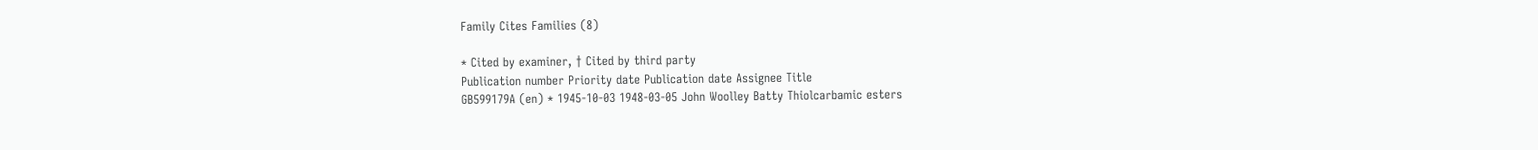Family Cites Families (8)

* Cited by examiner, † Cited by third party
Publication number Priority date Publication date Assignee Title
GB599179A (en) * 1945-10-03 1948-03-05 John Woolley Batty Thiolcarbamic esters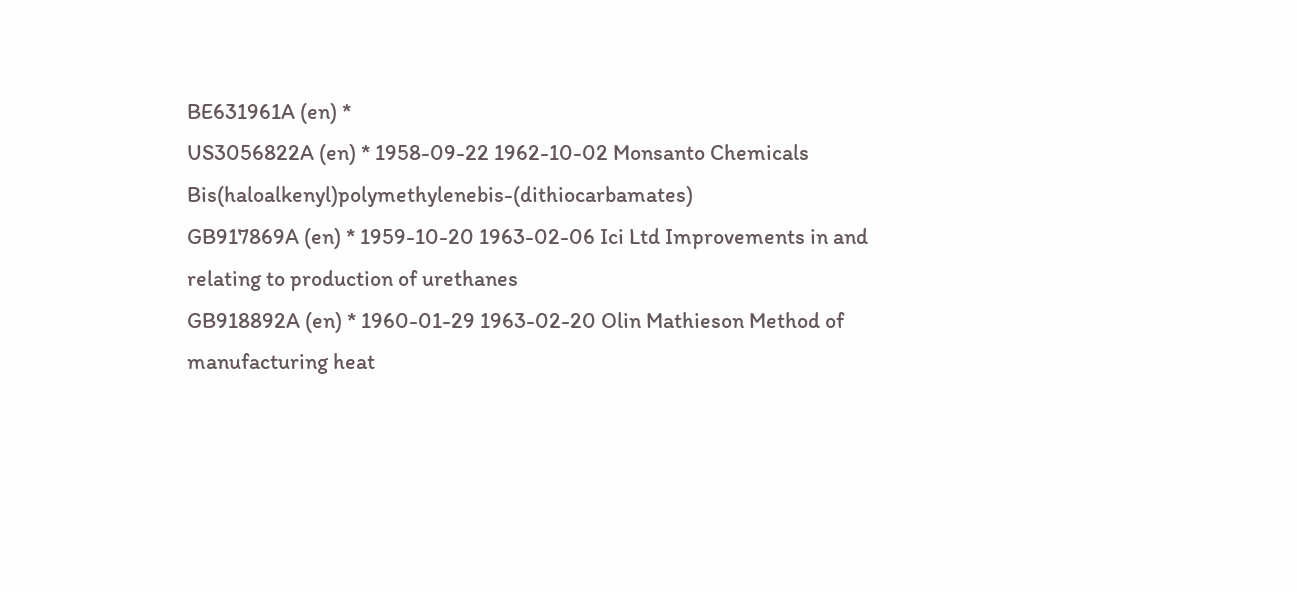BE631961A (en) *
US3056822A (en) * 1958-09-22 1962-10-02 Monsanto Chemicals Bis(haloalkenyl)polymethylenebis-(dithiocarbamates)
GB917869A (en) * 1959-10-20 1963-02-06 Ici Ltd Improvements in and relating to production of urethanes
GB918892A (en) * 1960-01-29 1963-02-20 Olin Mathieson Method of manufacturing heat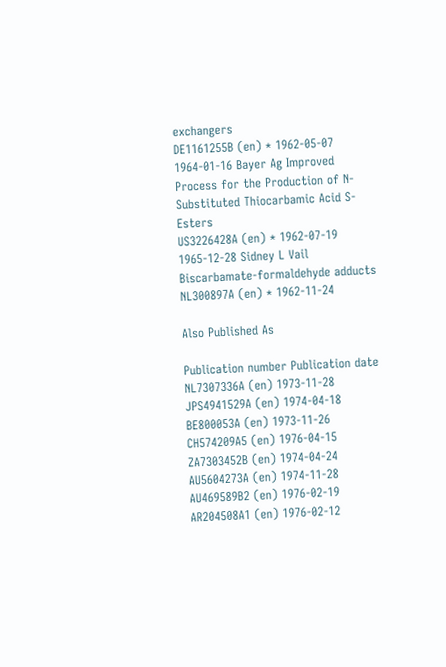exchangers
DE1161255B (en) * 1962-05-07 1964-01-16 Bayer Ag Improved Process for the Production of N-Substituted Thiocarbamic Acid S-Esters
US3226428A (en) * 1962-07-19 1965-12-28 Sidney L Vail Biscarbamate-formaldehyde adducts
NL300897A (en) * 1962-11-24

Also Published As

Publication number Publication date
NL7307336A (en) 1973-11-28
JPS4941529A (en) 1974-04-18
BE800053A (en) 1973-11-26
CH574209A5 (en) 1976-04-15
ZA7303452B (en) 1974-04-24
AU5604273A (en) 1974-11-28
AU469589B2 (en) 1976-02-19
AR204508A1 (en) 1976-02-12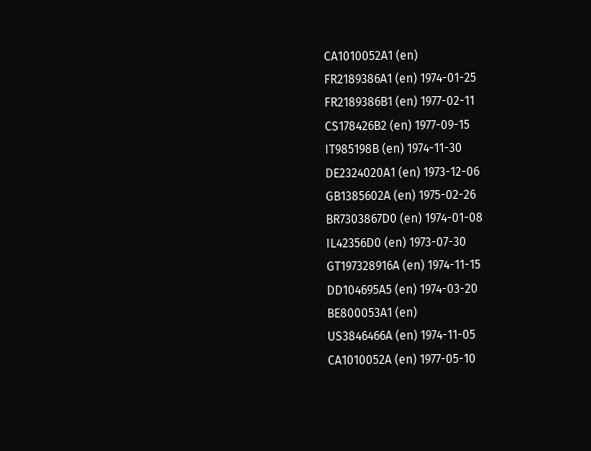CA1010052A1 (en)
FR2189386A1 (en) 1974-01-25
FR2189386B1 (en) 1977-02-11
CS178426B2 (en) 1977-09-15
IT985198B (en) 1974-11-30
DE2324020A1 (en) 1973-12-06
GB1385602A (en) 1975-02-26
BR7303867D0 (en) 1974-01-08
IL42356D0 (en) 1973-07-30
GT197328916A (en) 1974-11-15
DD104695A5 (en) 1974-03-20
BE800053A1 (en)
US3846466A (en) 1974-11-05
CA1010052A (en) 1977-05-10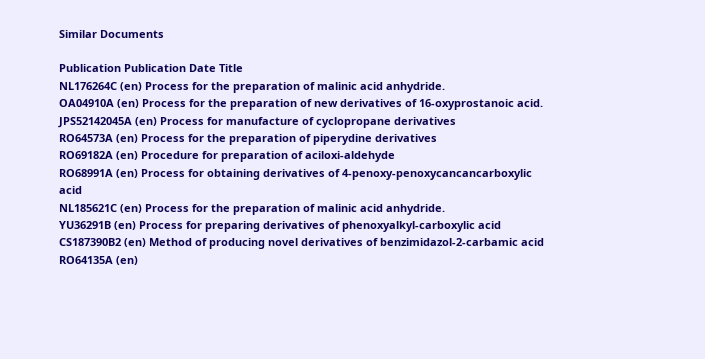Similar Documents

Publication Publication Date Title
NL176264C (en) Process for the preparation of malinic acid anhydride.
OA04910A (en) Process for the preparation of new derivatives of 16-oxyprostanoic acid.
JPS52142045A (en) Process for manufacture of cyclopropane derivatives
RO64573A (en) Process for the preparation of piperydine derivatives
RO69182A (en) Procedure for preparation of aciloxi-aldehyde
RO68991A (en) Process for obtaining derivatives of 4-penoxy-penoxycancancarboxylic acid
NL185621C (en) Process for the preparation of malinic acid anhydride.
YU36291B (en) Process for preparing derivatives of phenoxyalkyl-carboxylic acid
CS187390B2 (en) Method of producing novel derivatives of benzimidazol-2-carbamic acid
RO64135A (en)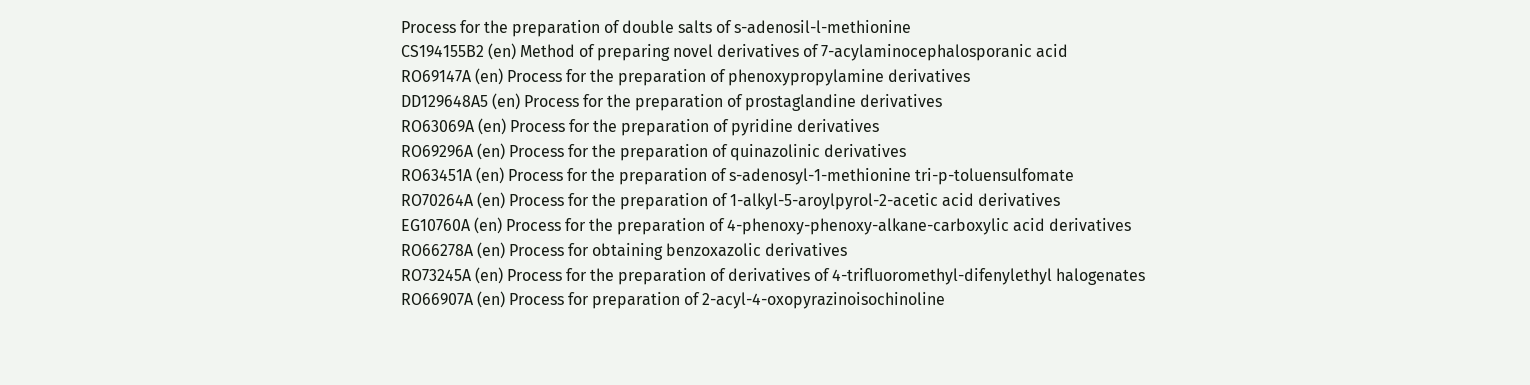Process for the preparation of double salts of s-adenosil-l-methionine
CS194155B2 (en) Method of preparing novel derivatives of 7-acylaminocephalosporanic acid
RO69147A (en) Process for the preparation of phenoxypropylamine derivatives
DD129648A5 (en) Process for the preparation of prostaglandine derivatives
RO63069A (en) Process for the preparation of pyridine derivatives
RO69296A (en) Process for the preparation of quinazolinic derivatives
RO63451A (en) Process for the preparation of s-adenosyl-1-methionine tri-p-toluensulfomate
RO70264A (en) Process for the preparation of 1-alkyl-5-aroylpyrol-2-acetic acid derivatives
EG10760A (en) Process for the preparation of 4-phenoxy-phenoxy-alkane-carboxylic acid derivatives
RO66278A (en) Process for obtaining benzoxazolic derivatives
RO73245A (en) Process for the preparation of derivatives of 4-trifluoromethyl-difenylethyl halogenates
RO66907A (en) Process for preparation of 2-acyl-4-oxopyrazinoisochinoline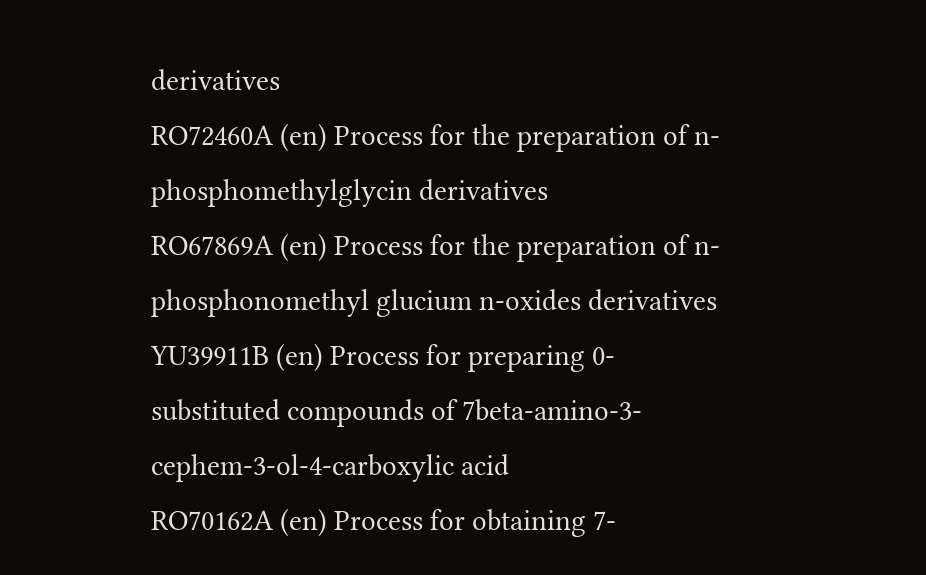derivatives
RO72460A (en) Process for the preparation of n-phosphomethylglycin derivatives
RO67869A (en) Process for the preparation of n-phosphonomethyl glucium n-oxides derivatives
YU39911B (en) Process for preparing 0-substituted compounds of 7beta-amino-3-cephem-3-ol-4-carboxylic acid
RO70162A (en) Process for obtaining 7-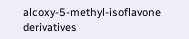alcoxy-5-methyl-isoflavone derivatives